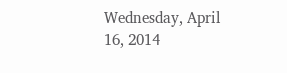Wednesday, April 16, 2014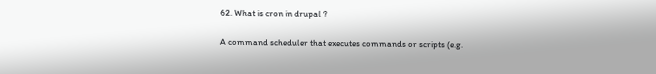62. What is cron in drupal ?

A command scheduler that executes commands or scripts (e.g.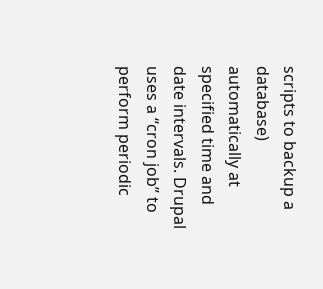scripts to backup a database) automatically at specified time and date intervals. Drupal uses a “cron job” to perform periodic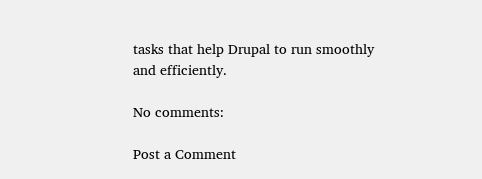tasks that help Drupal to run smoothly and efficiently.

No comments:

Post a Comment